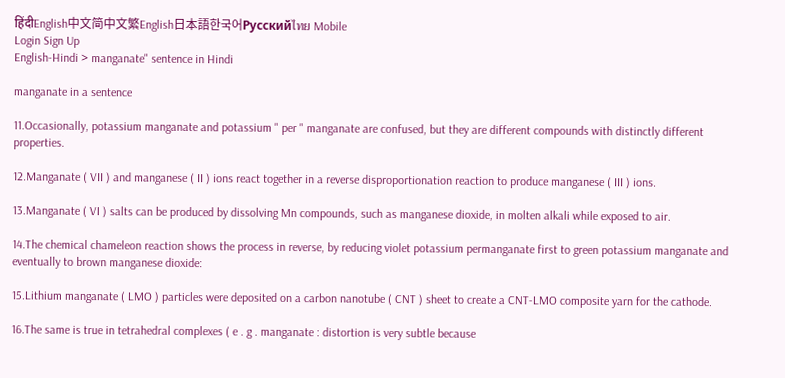हिंदीEnglish中文简中文繁English日本語한국어Русскийไทย Mobile
Login Sign Up
English-Hindi > manganate" sentence in Hindi

manganate in a sentence

11.Occasionally, potassium manganate and potassium " per " manganate are confused, but they are different compounds with distinctly different properties.

12.Manganate ( VII ) and manganese ( II ) ions react together in a reverse disproportionation reaction to produce manganese ( III ) ions.

13.Manganate ( VI ) salts can be produced by dissolving Mn compounds, such as manganese dioxide, in molten alkali while exposed to air.

14.The chemical chameleon reaction shows the process in reverse, by reducing violet potassium permanganate first to green potassium manganate and eventually to brown manganese dioxide:

15.Lithium manganate ( LMO ) particles were deposited on a carbon nanotube ( CNT ) sheet to create a CNT-LMO composite yarn for the cathode.

16.The same is true in tetrahedral complexes ( e . g . manganate : distortion is very subtle because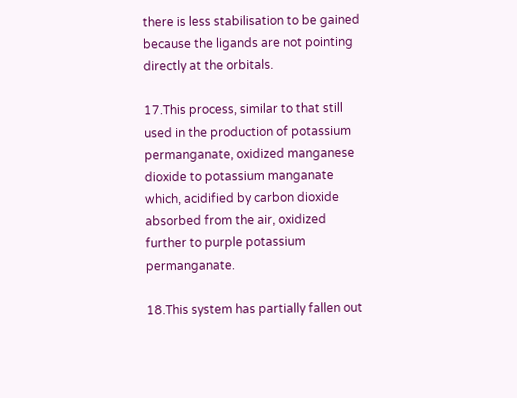there is less stabilisation to be gained because the ligands are not pointing directly at the orbitals.

17.This process, similar to that still used in the production of potassium permanganate, oxidized manganese dioxide to potassium manganate which, acidified by carbon dioxide absorbed from the air, oxidized further to purple potassium permanganate.

18.This system has partially fallen out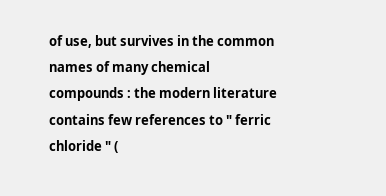of use, but survives in the common names of many chemical compounds : the modern literature contains few references to " ferric chloride " (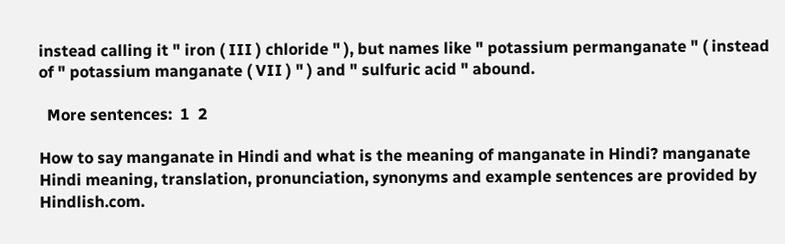instead calling it " iron ( III ) chloride " ), but names like " potassium permanganate " ( instead of " potassium manganate ( VII ) " ) and " sulfuric acid " abound.

  More sentences:  1  2

How to say manganate in Hindi and what is the meaning of manganate in Hindi? manganate Hindi meaning, translation, pronunciation, synonyms and example sentences are provided by Hindlish.com.